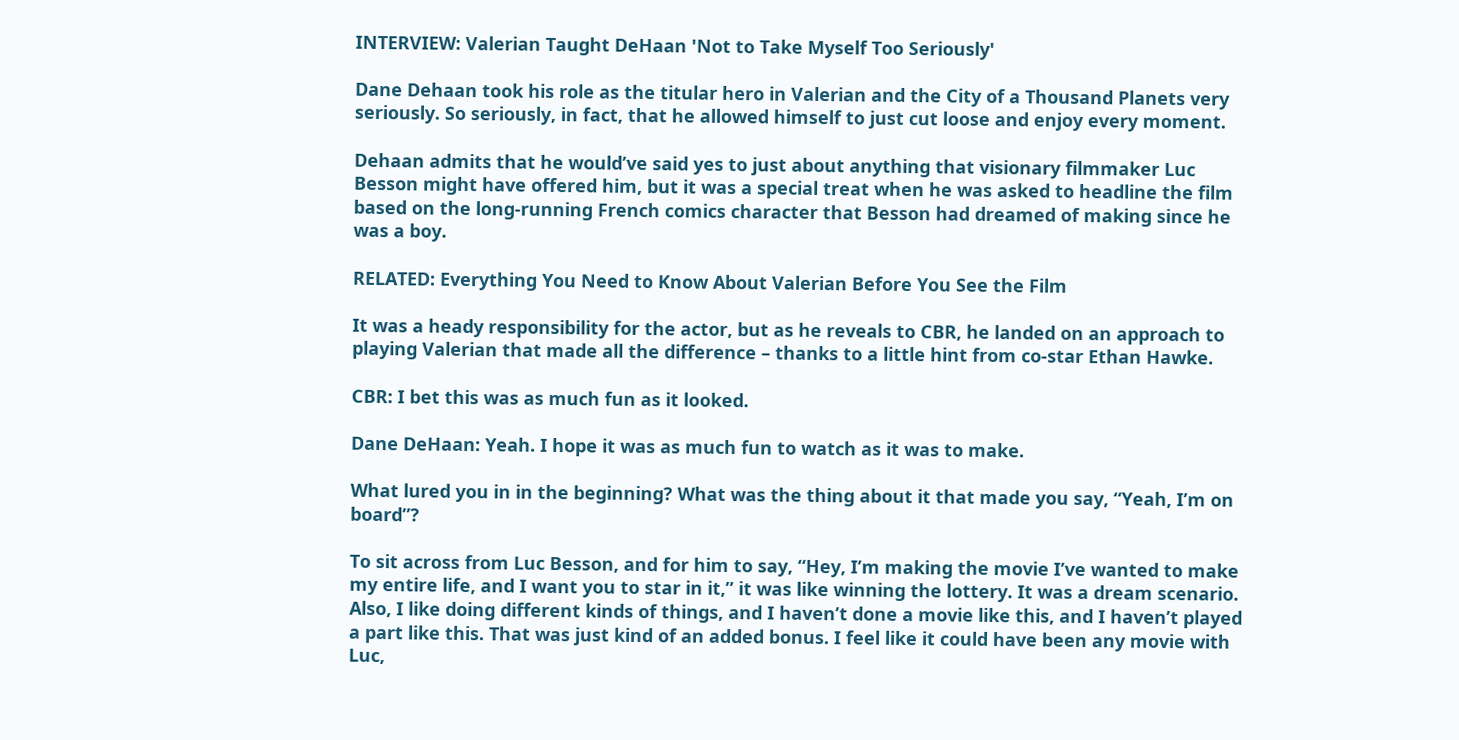INTERVIEW: Valerian Taught DeHaan 'Not to Take Myself Too Seriously'

Dane Dehaan took his role as the titular hero in Valerian and the City of a Thousand Planets very seriously. So seriously, in fact, that he allowed himself to just cut loose and enjoy every moment.

Dehaan admits that he would’ve said yes to just about anything that visionary filmmaker Luc Besson might have offered him, but it was a special treat when he was asked to headline the film based on the long-running French comics character that Besson had dreamed of making since he was a boy.

RELATED: Everything You Need to Know About Valerian Before You See the Film

It was a heady responsibility for the actor, but as he reveals to CBR, he landed on an approach to playing Valerian that made all the difference – thanks to a little hint from co-star Ethan Hawke.

CBR: I bet this was as much fun as it looked.

Dane DeHaan: Yeah. I hope it was as much fun to watch as it was to make.

What lured you in in the beginning? What was the thing about it that made you say, “Yeah, I’m on board”?

To sit across from Luc Besson, and for him to say, “Hey, I’m making the movie I’ve wanted to make my entire life, and I want you to star in it,” it was like winning the lottery. It was a dream scenario. Also, I like doing different kinds of things, and I haven’t done a movie like this, and I haven’t played a part like this. That was just kind of an added bonus. I feel like it could have been any movie with Luc,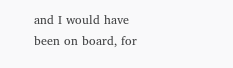and I would have been on board, for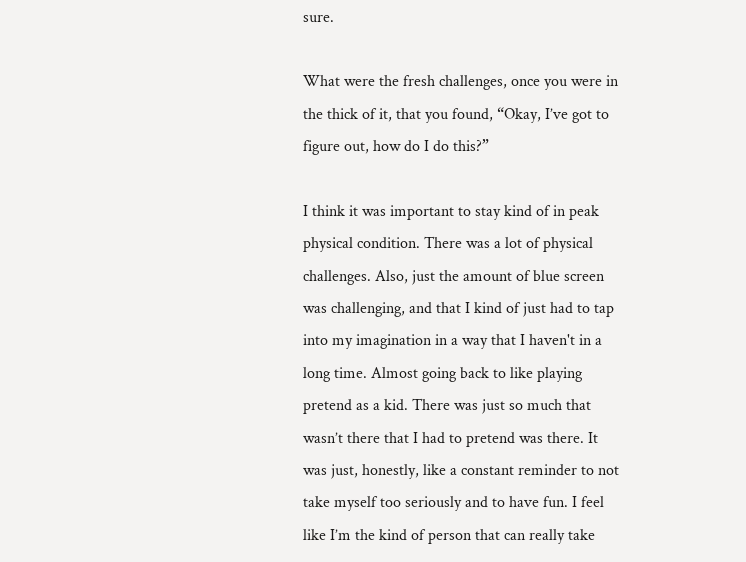sure.

What were the fresh challenges, once you were in the thick of it, that you found, “Okay, I’ve got to figure out, how do I do this?”

I think it was important to stay kind of in peak physical condition. There was a lot of physical challenges. Also, just the amount of blue screen was challenging, and that I kind of just had to tap into my imagination in a way that I haven't in a long time. Almost going back to like playing pretend as a kid. There was just so much that wasn’t there that I had to pretend was there. It was just, honestly, like a constant reminder to not take myself too seriously and to have fun. I feel like I’m the kind of person that can really take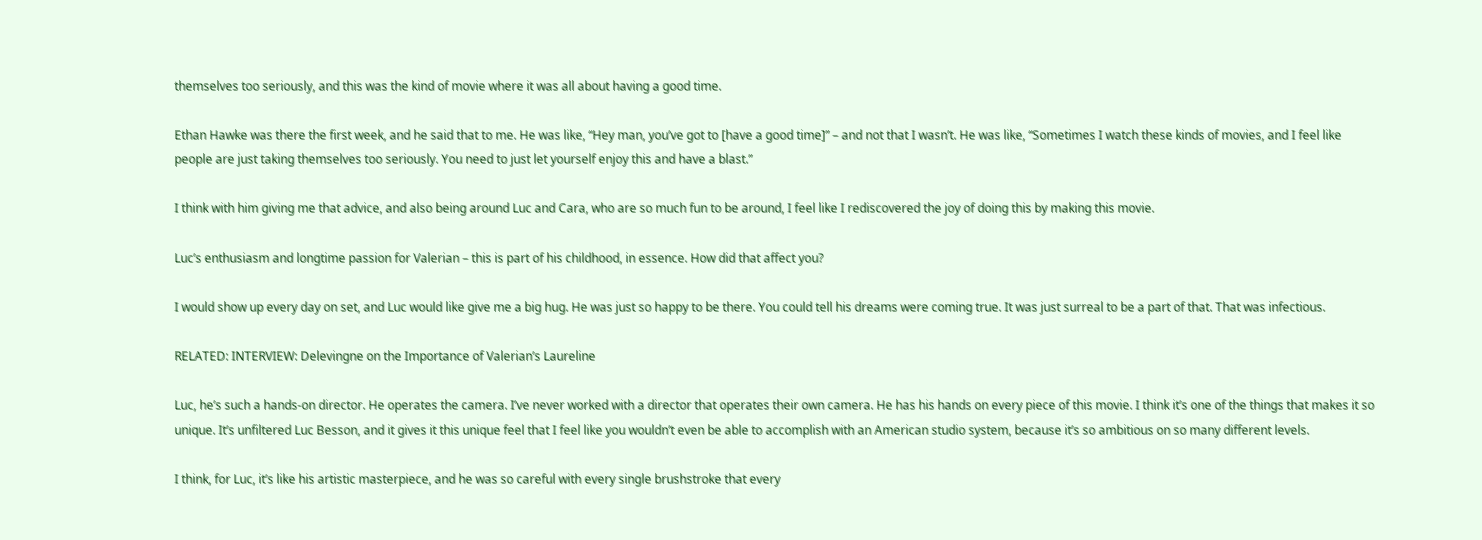themselves too seriously, and this was the kind of movie where it was all about having a good time.

Ethan Hawke was there the first week, and he said that to me. He was like, “Hey man, you’ve got to [have a good time]” – and not that I wasn’t. He was like, “Sometimes I watch these kinds of movies, and I feel like people are just taking themselves too seriously. You need to just let yourself enjoy this and have a blast.”

I think with him giving me that advice, and also being around Luc and Cara, who are so much fun to be around, I feel like I rediscovered the joy of doing this by making this movie.

Luc’s enthusiasm and longtime passion for Valerian – this is part of his childhood, in essence. How did that affect you?

I would show up every day on set, and Luc would like give me a big hug. He was just so happy to be there. You could tell his dreams were coming true. It was just surreal to be a part of that. That was infectious.

RELATED: INTERVIEW: Delevingne on the Importance of Valerian’s Laureline

Luc, he’s such a hands-on director. He operates the camera. I’ve never worked with a director that operates their own camera. He has his hands on every piece of this movie. I think it’s one of the things that makes it so unique. It’s unfiltered Luc Besson, and it gives it this unique feel that I feel like you wouldn’t even be able to accomplish with an American studio system, because it’s so ambitious on so many different levels.

I think, for Luc, it’s like his artistic masterpiece, and he was so careful with every single brushstroke that every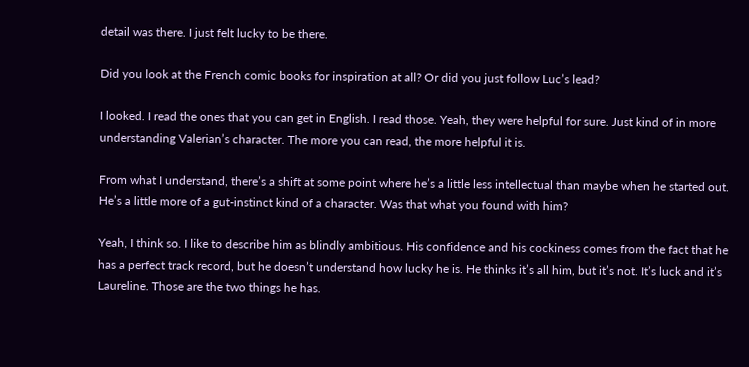detail was there. I just felt lucky to be there.

Did you look at the French comic books for inspiration at all? Or did you just follow Luc’s lead?

I looked. I read the ones that you can get in English. I read those. Yeah, they were helpful for sure. Just kind of in more understanding Valerian’s character. The more you can read, the more helpful it is.

From what I understand, there’s a shift at some point where he’s a little less intellectual than maybe when he started out. He’s a little more of a gut-instinct kind of a character. Was that what you found with him?

Yeah, I think so. I like to describe him as blindly ambitious. His confidence and his cockiness comes from the fact that he has a perfect track record, but he doesn’t understand how lucky he is. He thinks it’s all him, but it’s not. It’s luck and it’s Laureline. Those are the two things he has.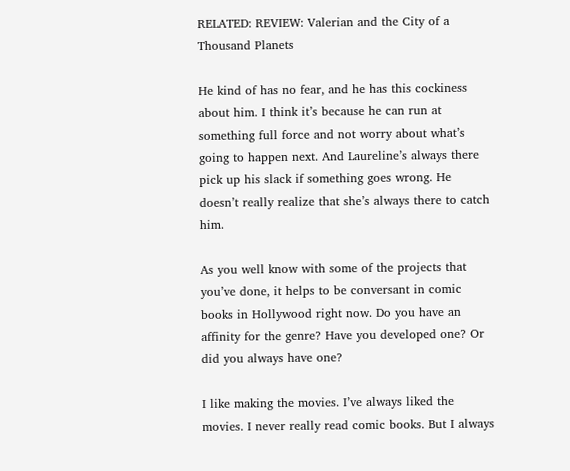RELATED: REVIEW: Valerian and the City of a Thousand Planets

He kind of has no fear, and he has this cockiness about him. I think it’s because he can run at something full force and not worry about what’s going to happen next. And Laureline’s always there pick up his slack if something goes wrong. He doesn’t really realize that she’s always there to catch him.

As you well know with some of the projects that you’ve done, it helps to be conversant in comic books in Hollywood right now. Do you have an affinity for the genre? Have you developed one? Or did you always have one?

I like making the movies. I’ve always liked the movies. I never really read comic books. But I always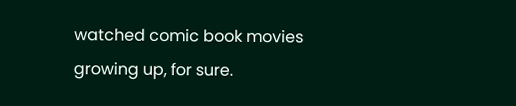watched comic book movies growing up, for sure.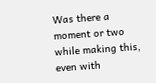Was there a moment or two while making this, even with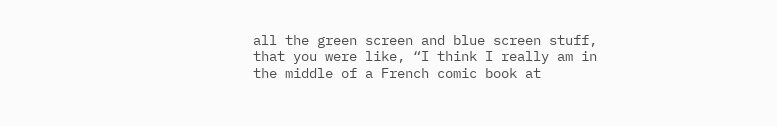all the green screen and blue screen stuff, that you were like, “I think I really am in the middle of a French comic book at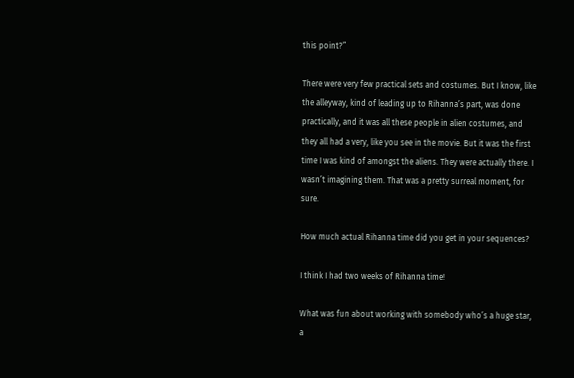this point?”

There were very few practical sets and costumes. But I know, like the alleyway, kind of leading up to Rihanna’s part, was done practically, and it was all these people in alien costumes, and they all had a very, like you see in the movie. But it was the first time I was kind of amongst the aliens. They were actually there. I wasn’t imagining them. That was a pretty surreal moment, for sure.

How much actual Rihanna time did you get in your sequences?

I think I had two weeks of Rihanna time!

What was fun about working with somebody who’s a huge star, a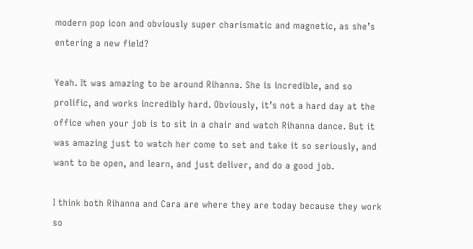modern pop icon and obviously super charismatic and magnetic, as she’s entering a new field?

Yeah. It was amazing to be around Rihanna. She is incredible, and so prolific, and works incredibly hard. Obviously, it’s not a hard day at the office when your job is to sit in a chair and watch Rihanna dance. But it was amazing just to watch her come to set and take it so seriously, and want to be open, and learn, and just deliver, and do a good job.

I think both Rihanna and Cara are where they are today because they work so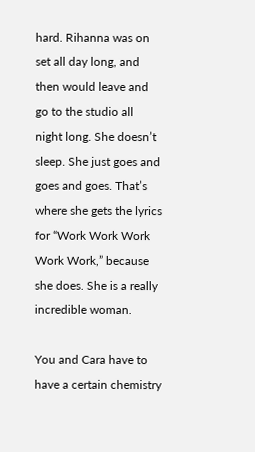hard. Rihanna was on set all day long, and then would leave and go to the studio all night long. She doesn’t sleep. She just goes and goes and goes. That’s where she gets the lyrics for “Work Work Work Work Work,” because she does. She is a really incredible woman.

You and Cara have to have a certain chemistry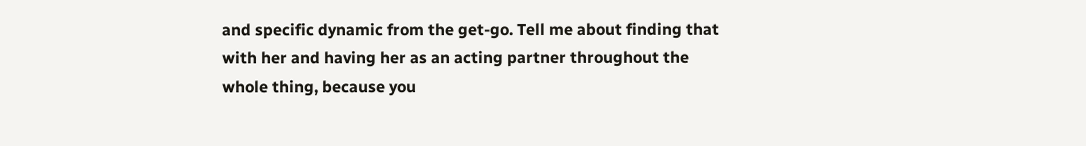and specific dynamic from the get-go. Tell me about finding that with her and having her as an acting partner throughout the whole thing, because you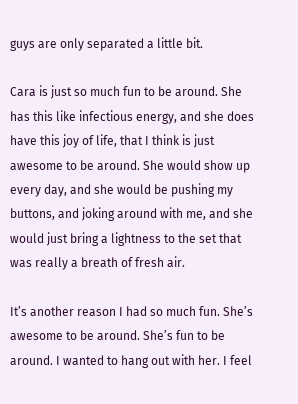guys are only separated a little bit.

Cara is just so much fun to be around. She has this like infectious energy, and she does have this joy of life, that I think is just awesome to be around. She would show up every day, and she would be pushing my buttons, and joking around with me, and she would just bring a lightness to the set that was really a breath of fresh air.

It’s another reason I had so much fun. She’s awesome to be around. She’s fun to be around. I wanted to hang out with her. I feel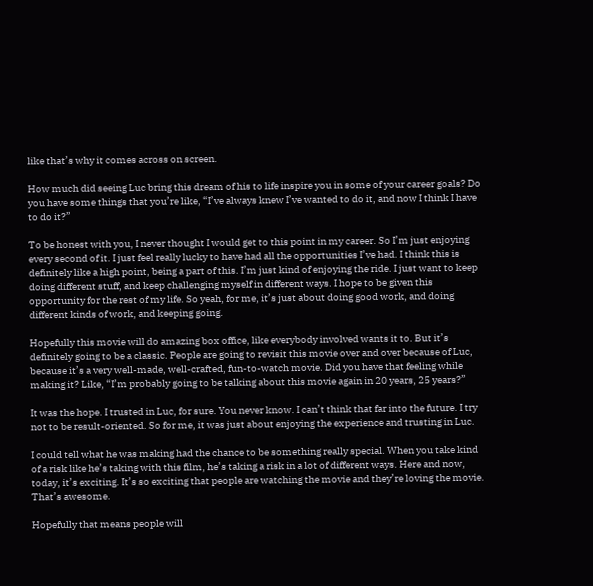like that’s why it comes across on screen.

How much did seeing Luc bring this dream of his to life inspire you in some of your career goals? Do you have some things that you’re like, “I’ve always knew I’ve wanted to do it, and now I think I have to do it?”

To be honest with you, I never thought I would get to this point in my career. So I’m just enjoying every second of it. I just feel really lucky to have had all the opportunities I’ve had. I think this is definitely like a high point, being a part of this. I’m just kind of enjoying the ride. I just want to keep doing different stuff, and keep challenging myself in different ways. I hope to be given this opportunity for the rest of my life. So yeah, for me, it’s just about doing good work, and doing different kinds of work, and keeping going.

Hopefully this movie will do amazing box office, like everybody involved wants it to. But it’s definitely going to be a classic. People are going to revisit this movie over and over because of Luc, because it’s a very well-made, well-crafted, fun-to-watch movie. Did you have that feeling while making it? Like, “I’m probably going to be talking about this movie again in 20 years, 25 years?”

It was the hope. I trusted in Luc, for sure. You never know. I can’t think that far into the future. I try not to be result-oriented. So for me, it was just about enjoying the experience and trusting in Luc.

I could tell what he was making had the chance to be something really special. When you take kind of a risk like he’s taking with this film, he’s taking a risk in a lot of different ways. Here and now, today, it’s exciting. It’s so exciting that people are watching the movie and they’re loving the movie. That’s awesome.

Hopefully that means people will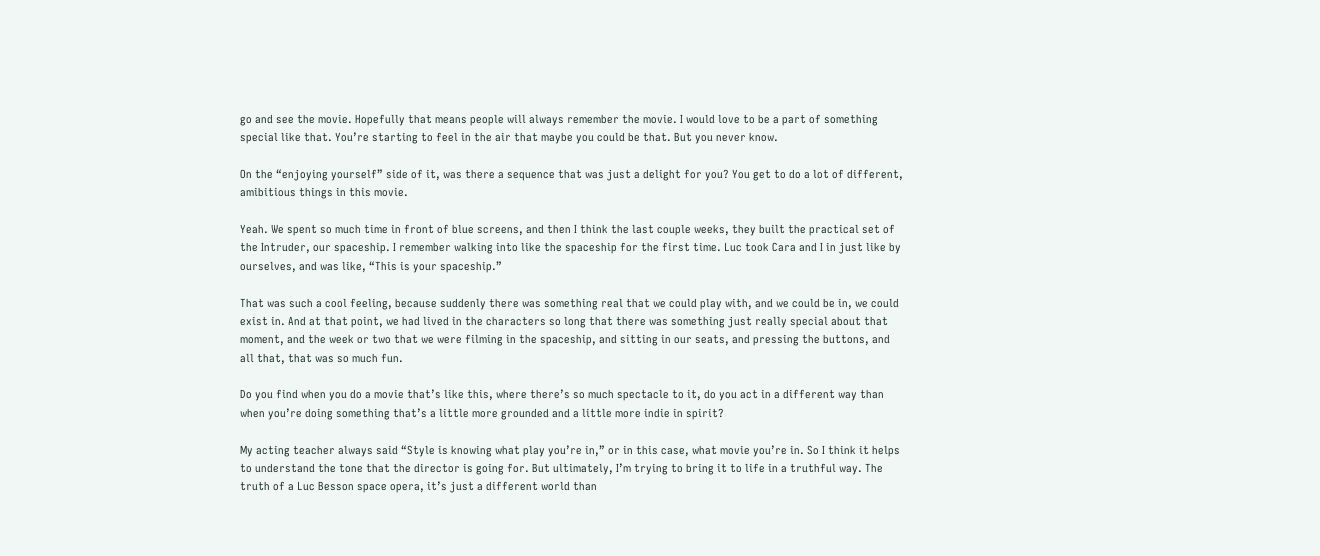go and see the movie. Hopefully that means people will always remember the movie. I would love to be a part of something special like that. You’re starting to feel in the air that maybe you could be that. But you never know.

On the “enjoying yourself” side of it, was there a sequence that was just a delight for you? You get to do a lot of different, amibitious things in this movie.

Yeah. We spent so much time in front of blue screens, and then I think the last couple weeks, they built the practical set of the Intruder, our spaceship. I remember walking into like the spaceship for the first time. Luc took Cara and I in just like by ourselves, and was like, “This is your spaceship.”

That was such a cool feeling, because suddenly there was something real that we could play with, and we could be in, we could exist in. And at that point, we had lived in the characters so long that there was something just really special about that moment, and the week or two that we were filming in the spaceship, and sitting in our seats, and pressing the buttons, and all that, that was so much fun.

Do you find when you do a movie that’s like this, where there’s so much spectacle to it, do you act in a different way than when you’re doing something that’s a little more grounded and a little more indie in spirit?

My acting teacher always said “Style is knowing what play you’re in,” or in this case, what movie you’re in. So I think it helps to understand the tone that the director is going for. But ultimately, I’m trying to bring it to life in a truthful way. The truth of a Luc Besson space opera, it’s just a different world than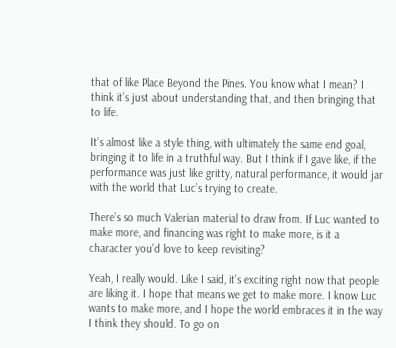that of like Place Beyond the Pines. You know what I mean? I think it’s just about understanding that, and then bringing that to life.

It’s almost like a style thing, with ultimately the same end goal, bringing it to life in a truthful way. But I think if I gave like, if the performance was just like gritty, natural performance, it would jar with the world that Luc’s trying to create.

There’s so much Valerian material to draw from. If Luc wanted to make more, and financing was right to make more, is it a character you’d love to keep revisiting?

Yeah, I really would. Like I said, it’s exciting right now that people are liking it. I hope that means we get to make more. I know Luc wants to make more, and I hope the world embraces it in the way I think they should. To go on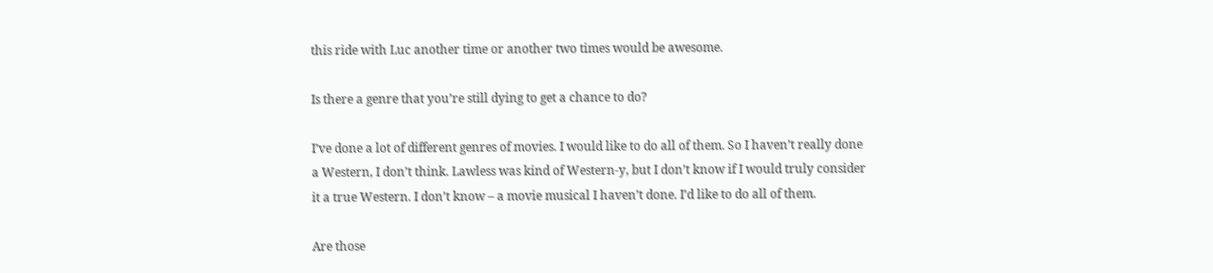this ride with Luc another time or another two times would be awesome.

Is there a genre that you’re still dying to get a chance to do?

I’ve done a lot of different genres of movies. I would like to do all of them. So I haven’t really done a Western, I don’t think. Lawless was kind of Western-y, but I don’t know if I would truly consider it a true Western. I don’t know – a movie musical I haven’t done. I’d like to do all of them.

Are those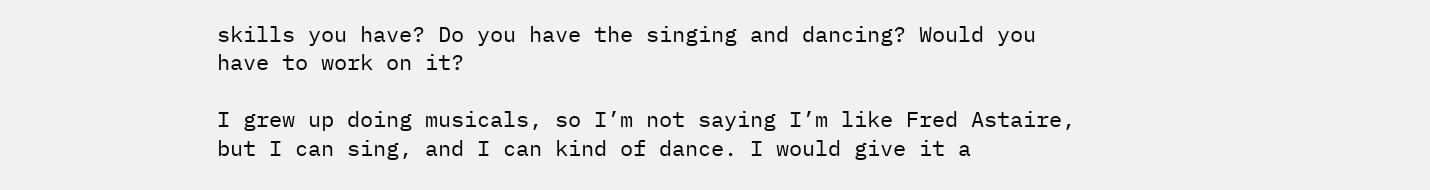skills you have? Do you have the singing and dancing? Would you have to work on it?

I grew up doing musicals, so I’m not saying I’m like Fred Astaire, but I can sing, and I can kind of dance. I would give it a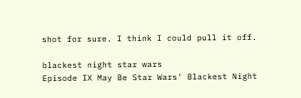shot for sure. I think I could pull it off.

blackest night star wars
Episode IX May Be Star Wars' Blackest Night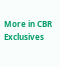More in CBR Exclusives